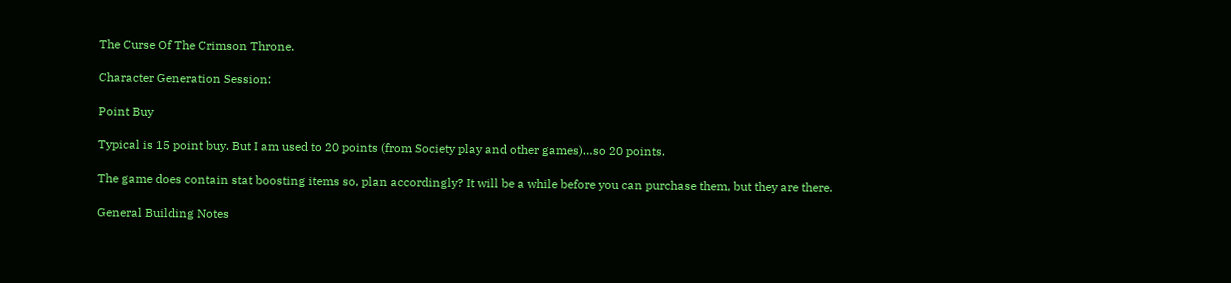The Curse Of The Crimson Throne.

Character Generation Session:

Point Buy

Typical is 15 point buy. But I am used to 20 points (from Society play and other games)…so 20 points.

The game does contain stat boosting items so, plan accordingly? It will be a while before you can purchase them, but they are there.

General Building Notes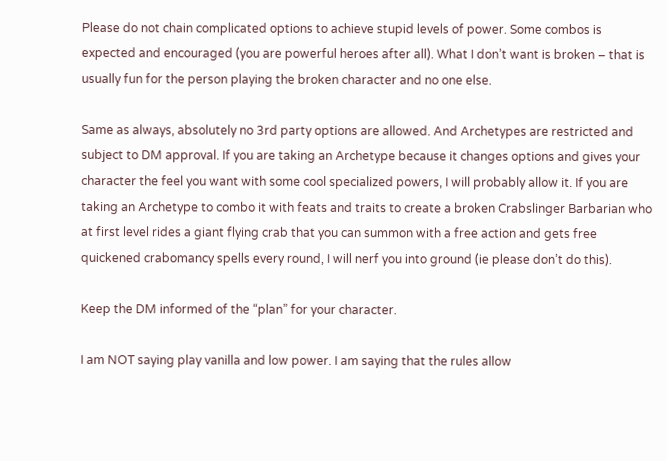Please do not chain complicated options to achieve stupid levels of power. Some combos is expected and encouraged (you are powerful heroes after all). What I don’t want is broken – that is usually fun for the person playing the broken character and no one else.

Same as always, absolutely no 3rd party options are allowed. And Archetypes are restricted and subject to DM approval. If you are taking an Archetype because it changes options and gives your character the feel you want with some cool specialized powers, I will probably allow it. If you are taking an Archetype to combo it with feats and traits to create a broken Crabslinger Barbarian who at first level rides a giant flying crab that you can summon with a free action and gets free quickened crabomancy spells every round, I will nerf you into ground (ie please don’t do this).

Keep the DM informed of the “plan” for your character.

I am NOT saying play vanilla and low power. I am saying that the rules allow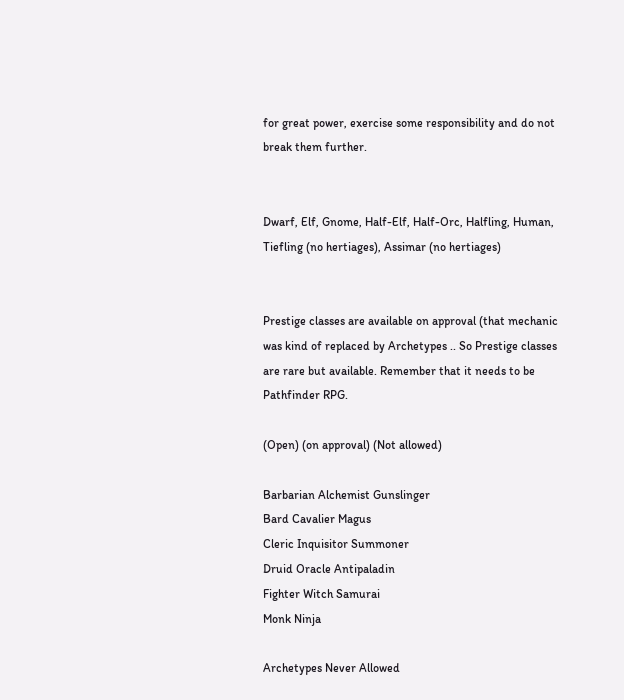for great power, exercise some responsibility and do not break them further.


Dwarf, Elf, Gnome, Half-Elf, Half-Orc, Halfling, Human, Tiefling (no hertiages), Assimar (no hertiages)


Prestige classes are available on approval (that mechanic was kind of replaced by Archetypes .. So Prestige classes are rare but available. Remember that it needs to be Pathfinder RPG.

(Open) (on approval) (Not allowed)

Barbarian Alchemist Gunslinger
Bard Cavalier Magus
Cleric Inquisitor Summoner
Druid Oracle Antipaladin
Fighter Witch Samurai
Monk Ninja

Archetypes Never Allowed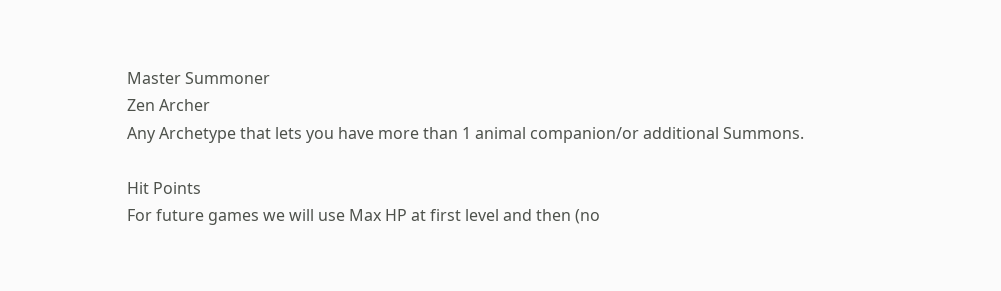Master Summoner
Zen Archer
Any Archetype that lets you have more than 1 animal companion/or additional Summons.

Hit Points
For future games we will use Max HP at first level and then (no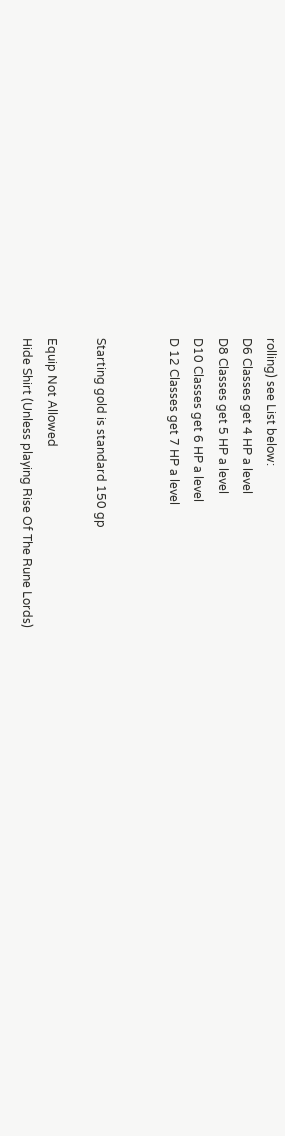rolling) see List below:
D6 Classes get 4 HP a level
D8 Classes get 5 HP a level
D10 Classes get 6 HP a level
D 12 Classes get 7 HP a level


Starting gold is standard 150 gp

Equip Not Allowed
Hide Shirt (Unless playing Rise Of The Rune Lords)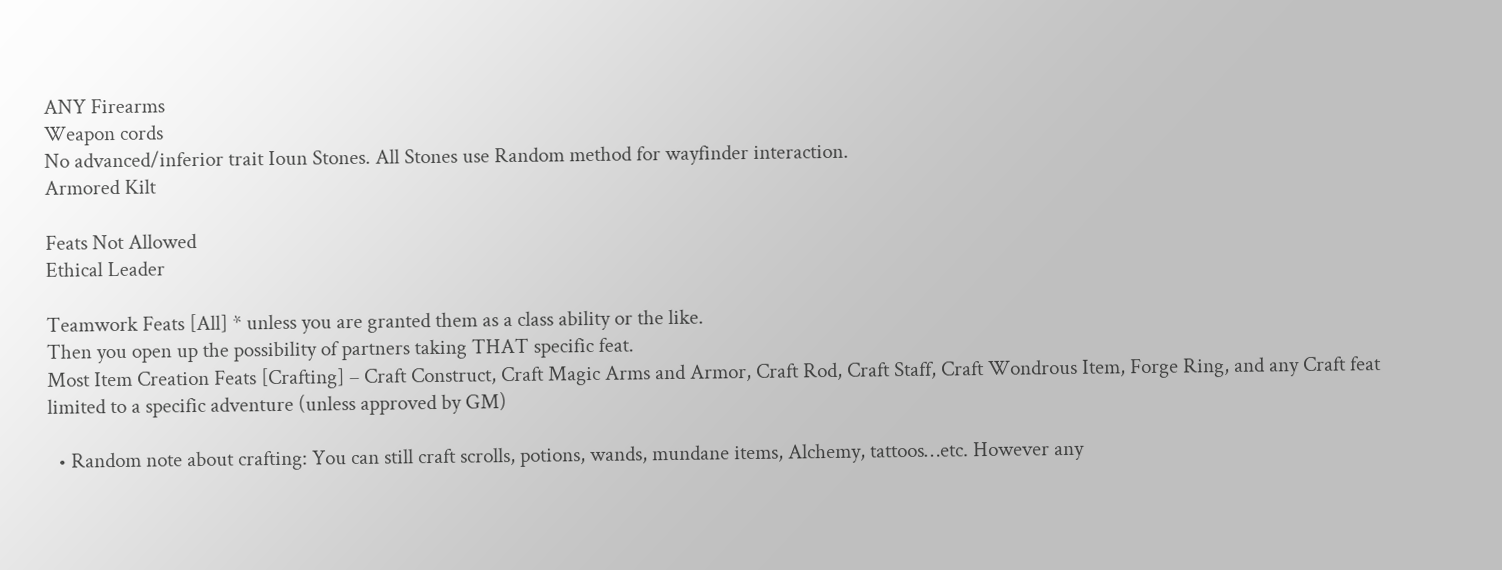ANY Firearms
Weapon cords
No advanced/inferior trait Ioun Stones. All Stones use Random method for wayfinder interaction.
Armored Kilt

Feats Not Allowed
Ethical Leader

Teamwork Feats [All] * unless you are granted them as a class ability or the like.
Then you open up the possibility of partners taking THAT specific feat.
Most Item Creation Feats [Crafting] – Craft Construct, Craft Magic Arms and Armor, Craft Rod, Craft Staff, Craft Wondrous Item, Forge Ring, and any Craft feat limited to a specific adventure (unless approved by GM)

  • Random note about crafting: You can still craft scrolls, potions, wands, mundane items, Alchemy, tattoos…etc. However any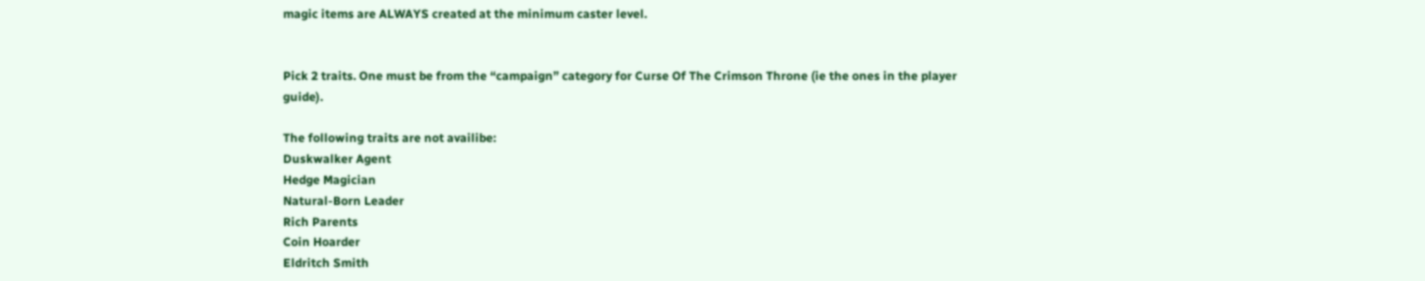magic items are ALWAYS created at the minimum caster level.


Pick 2 traits. One must be from the “campaign” category for Curse Of The Crimson Throne (ie the ones in the player guide).

The following traits are not availibe:
Duskwalker Agent
Hedge Magician
Natural-Born Leader
Rich Parents
Coin Hoarder
Eldritch Smith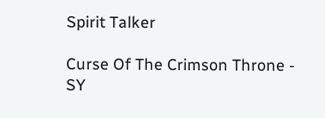Spirit Talker

Curse Of The Crimson Throne - SY